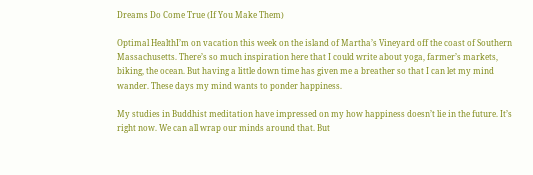Dreams Do Come True (If You Make Them)

Optimal HealthI’m on vacation this week on the island of Martha’s Vineyard off the coast of Southern Massachusetts. There’s so much inspiration here that I could write about yoga, farmer’s markets, biking, the ocean. But having a little down time has given me a breather so that I can let my mind wander. These days my mind wants to ponder happiness.

My studies in Buddhist meditation have impressed on my how happiness doesn’t lie in the future. It’s right now. We can all wrap our minds around that. But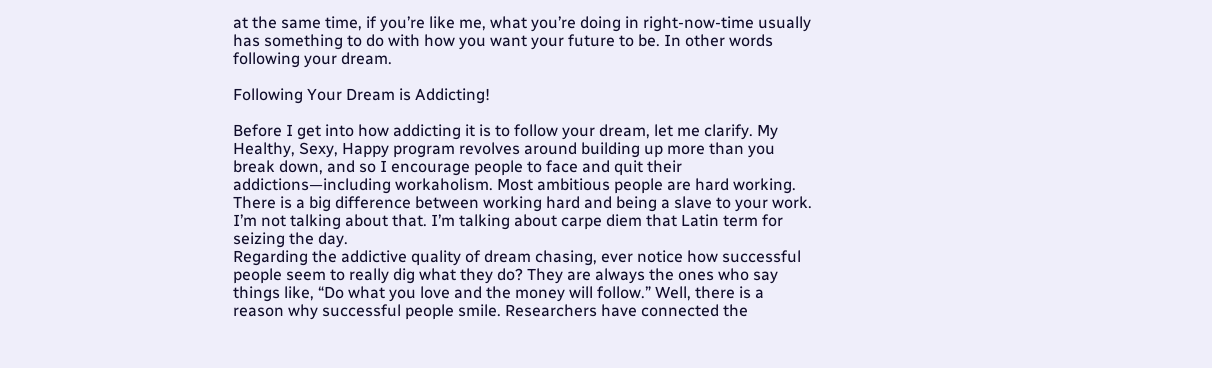at the same time, if you’re like me, what you’re doing in right-now-time usually has something to do with how you want your future to be. In other words following your dream.

Following Your Dream is Addicting!

Before I get into how addicting it is to follow your dream, let me clarify. My Healthy, Sexy, Happy program revolves around building up more than you break down, and so I encourage people to face and quit their addictions—including workaholism. Most ambitious people are hard working. There is a big difference between working hard and being a slave to your work. I’m not talking about that. I’m talking about carpe diem that Latin term for seizing the day.
Regarding the addictive quality of dream chasing, ever notice how successful people seem to really dig what they do? They are always the ones who say things like, “Do what you love and the money will follow.” Well, there is a reason why successful people smile. Researchers have connected the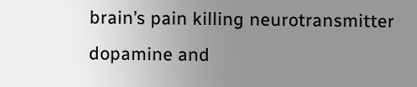brain’s pain killing neurotransmitter dopamine and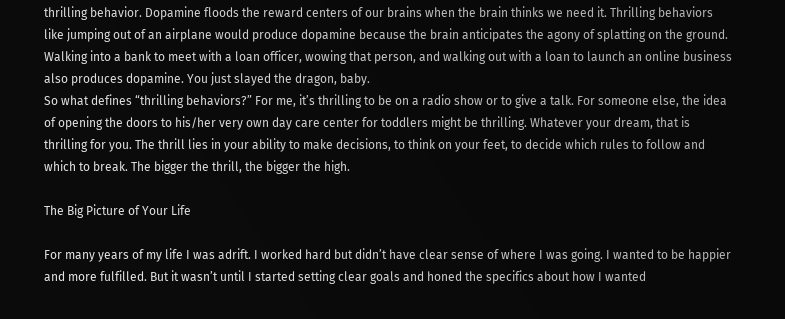thrilling behavior. Dopamine floods the reward centers of our brains when the brain thinks we need it. Thrilling behaviors like jumping out of an airplane would produce dopamine because the brain anticipates the agony of splatting on the ground. Walking into a bank to meet with a loan officer, wowing that person, and walking out with a loan to launch an online business also produces dopamine. You just slayed the dragon, baby.
So what defines “thrilling behaviors?” For me, it’s thrilling to be on a radio show or to give a talk. For someone else, the idea of opening the doors to his/her very own day care center for toddlers might be thrilling. Whatever your dream, that is thrilling for you. The thrill lies in your ability to make decisions, to think on your feet, to decide which rules to follow and which to break. The bigger the thrill, the bigger the high.

The Big Picture of Your Life

For many years of my life I was adrift. I worked hard but didn’t have clear sense of where I was going. I wanted to be happier and more fulfilled. But it wasn’t until I started setting clear goals and honed the specifics about how I wanted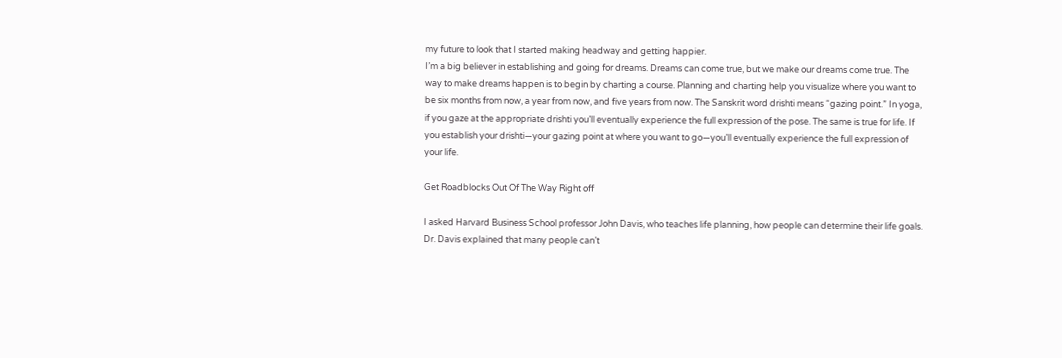my future to look that I started making headway and getting happier.
I’m a big believer in establishing and going for dreams. Dreams can come true, but we make our dreams come true. The way to make dreams happen is to begin by charting a course. Planning and charting help you visualize where you want to be six months from now, a year from now, and five years from now. The Sanskrit word drishti means “gazing point.” In yoga, if you gaze at the appropriate drishti you’ll eventually experience the full expression of the pose. The same is true for life. If you establish your drishti—your gazing point at where you want to go—you’ll eventually experience the full expression of your life.

Get Roadblocks Out Of The Way Right off

I asked Harvard Business School professor John Davis, who teaches life planning, how people can determine their life goals. Dr. Davis explained that many people can’t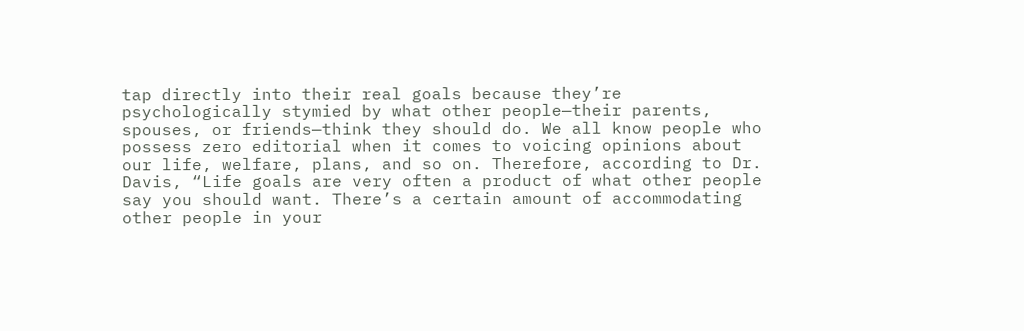tap directly into their real goals because they’re psychologically stymied by what other people—their parents, spouses, or friends—think they should do. We all know people who possess zero editorial when it comes to voicing opinions about our life, welfare, plans, and so on. Therefore, according to Dr. Davis, “Life goals are very often a product of what other people say you should want. There’s a certain amount of accommodating other people in your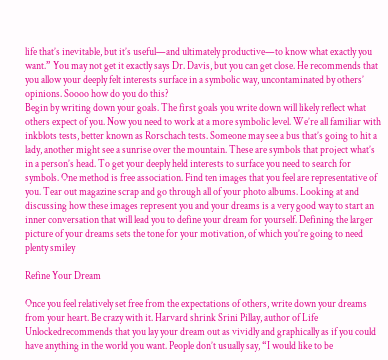life that’s inevitable, but it’s useful—and ultimately productive—to know what exactly you want.” You may not get it exactly says Dr. Davis, but you can get close. He recommends that you allow your deeply felt interests surface in a symbolic way, uncontaminated by others’ opinions. Soooo how do you do this?
Begin by writing down your goals. The first goals you write down will likely reflect what others expect of you. Now you need to work at a more symbolic level. We’re all familiar with inkblots tests, better known as Rorschach tests. Someone may see a bus that’s going to hit a lady, another might see a sunrise over the mountain. These are symbols that project what’s in a person’s head. To get your deeply held interests to surface you need to search for symbols. One method is free association. Find ten images that you feel are representative of you. Tear out magazine scrap and go through all of your photo albums. Looking at and discussing how these images represent you and your dreams is a very good way to start an inner conversation that will lead you to define your dream for yourself. Defining the larger picture of your dreams sets the tone for your motivation, of which you’re going to need plenty smiley

Refine Your Dream

Once you feel relatively set free from the expectations of others, write down your dreams from your heart. Be crazy with it. Harvard shrink Srini Pillay, author of Life
Unlockedrecommends that you lay your dream out as vividly and graphically as if you could have anything in the world you want. People don’t usually say, “I would like to be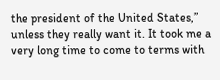the president of the United States,” unless they really want it. It took me a very long time to come to terms with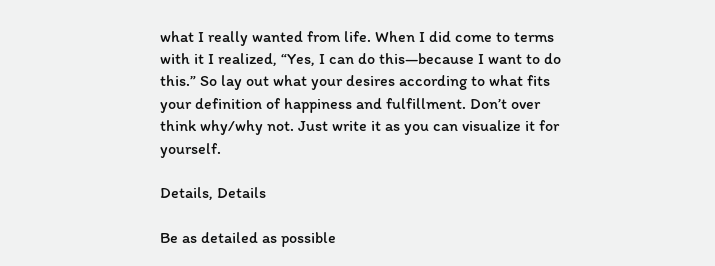what I really wanted from life. When I did come to terms with it I realized, “Yes, I can do this—because I want to do this.” So lay out what your desires according to what fits your definition of happiness and fulfillment. Don’t over think why/why not. Just write it as you can visualize it for yourself.

Details, Details

Be as detailed as possible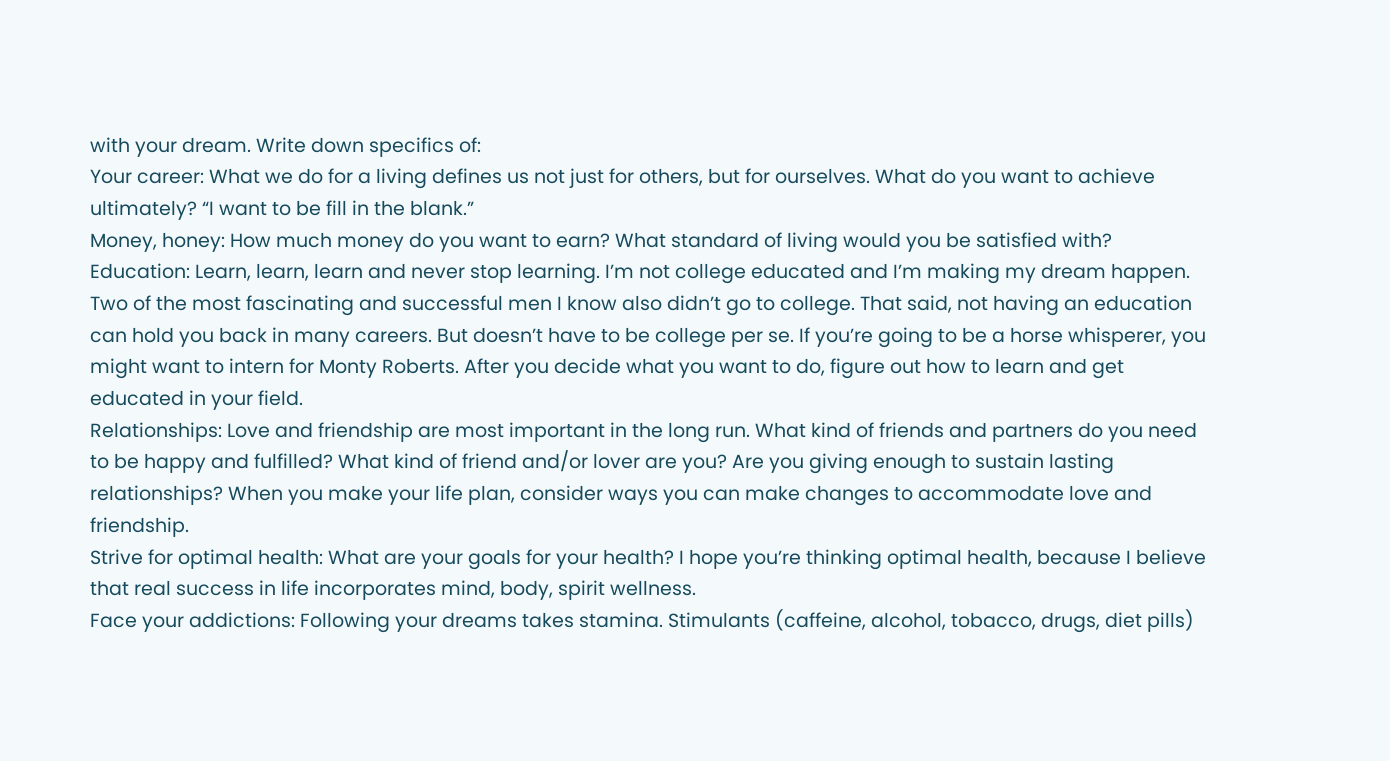with your dream. Write down specifics of:
Your career: What we do for a living defines us not just for others, but for ourselves. What do you want to achieve ultimately? “I want to be fill in the blank.”
Money, honey: How much money do you want to earn? What standard of living would you be satisfied with?
Education: Learn, learn, learn and never stop learning. I’m not college educated and I’m making my dream happen. Two of the most fascinating and successful men I know also didn’t go to college. That said, not having an education can hold you back in many careers. But doesn’t have to be college per se. If you’re going to be a horse whisperer, you might want to intern for Monty Roberts. After you decide what you want to do, figure out how to learn and get educated in your field.
Relationships: Love and friendship are most important in the long run. What kind of friends and partners do you need to be happy and fulfilled? What kind of friend and/or lover are you? Are you giving enough to sustain lasting relationships? When you make your life plan, consider ways you can make changes to accommodate love and friendship.
Strive for optimal health: What are your goals for your health? I hope you’re thinking optimal health, because I believe that real success in life incorporates mind, body, spirit wellness.
Face your addictions: Following your dreams takes stamina. Stimulants (caffeine, alcohol, tobacco, drugs, diet pills)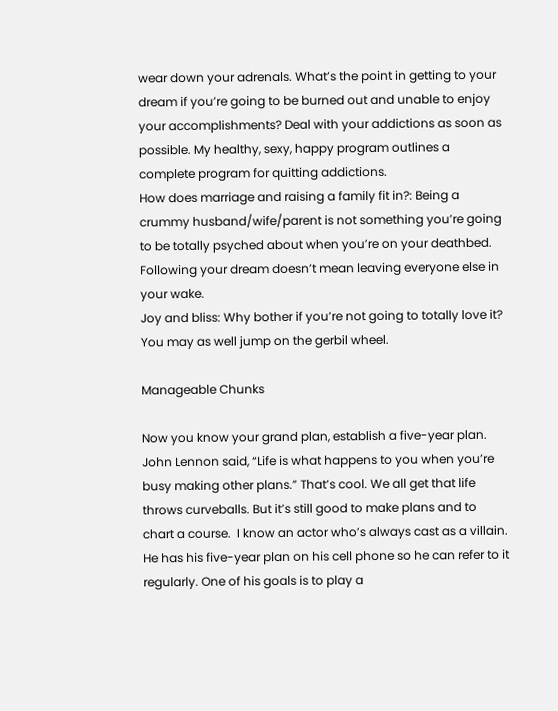wear down your adrenals. What’s the point in getting to your dream if you’re going to be burned out and unable to enjoy your accomplishments? Deal with your addictions as soon as possible. My healthy, sexy, happy program outlines a complete program for quitting addictions.
How does marriage and raising a family fit in?: Being a crummy husband/wife/parent is not something you’re going to be totally psyched about when you’re on your deathbed. Following your dream doesn’t mean leaving everyone else in your wake.
Joy and bliss: Why bother if you’re not going to totally love it? You may as well jump on the gerbil wheel.

Manageable Chunks

Now you know your grand plan, establish a five-year plan. John Lennon said, “Life is what happens to you when you’re busy making other plans.” That’s cool. We all get that life throws curveballs. But it’s still good to make plans and to chart a course.  I know an actor who’s always cast as a villain. He has his five-year plan on his cell phone so he can refer to it regularly. One of his goals is to play a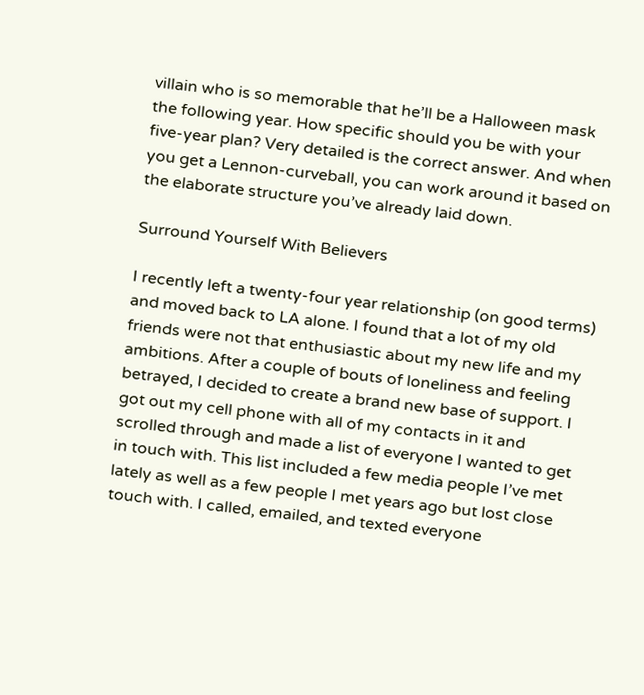villain who is so memorable that he’ll be a Halloween mask the following year. How specific should you be with your five-year plan? Very detailed is the correct answer. And when you get a Lennon-curveball, you can work around it based on the elaborate structure you’ve already laid down.

Surround Yourself With Believers

I recently left a twenty-four year relationship (on good terms) and moved back to LA alone. I found that a lot of my old friends were not that enthusiastic about my new life and my ambitions. After a couple of bouts of loneliness and feeling betrayed, I decided to create a brand new base of support. I got out my cell phone with all of my contacts in it and scrolled through and made a list of everyone I wanted to get in touch with. This list included a few media people I’ve met lately as well as a few people I met years ago but lost close touch with. I called, emailed, and texted everyone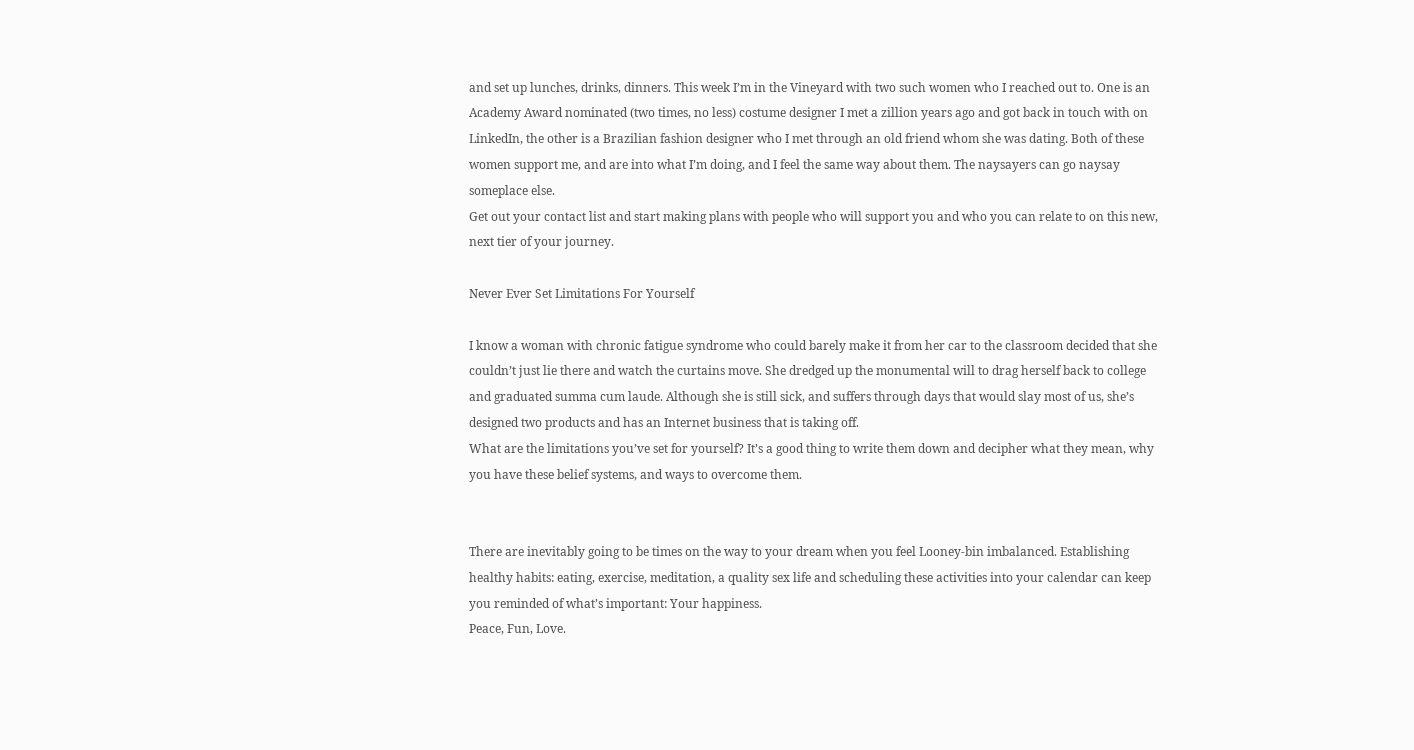and set up lunches, drinks, dinners. This week I’m in the Vineyard with two such women who I reached out to. One is an Academy Award nominated (two times, no less) costume designer I met a zillion years ago and got back in touch with on LinkedIn, the other is a Brazilian fashion designer who I met through an old friend whom she was dating. Both of these women support me, and are into what I’m doing, and I feel the same way about them. The naysayers can go naysay someplace else.
Get out your contact list and start making plans with people who will support you and who you can relate to on this new, next tier of your journey.

Never Ever Set Limitations For Yourself

I know a woman with chronic fatigue syndrome who could barely make it from her car to the classroom decided that she couldn’t just lie there and watch the curtains move. She dredged up the monumental will to drag herself back to college and graduated summa cum laude. Although she is still sick, and suffers through days that would slay most of us, she’s designed two products and has an Internet business that is taking off.
What are the limitations you’ve set for yourself? It’s a good thing to write them down and decipher what they mean, why you have these belief systems, and ways to overcome them.


There are inevitably going to be times on the way to your dream when you feel Looney-bin imbalanced. Establishing healthy habits: eating, exercise, meditation, a quality sex life and scheduling these activities into your calendar can keep you reminded of what’s important: Your happiness.
Peace, Fun, Love.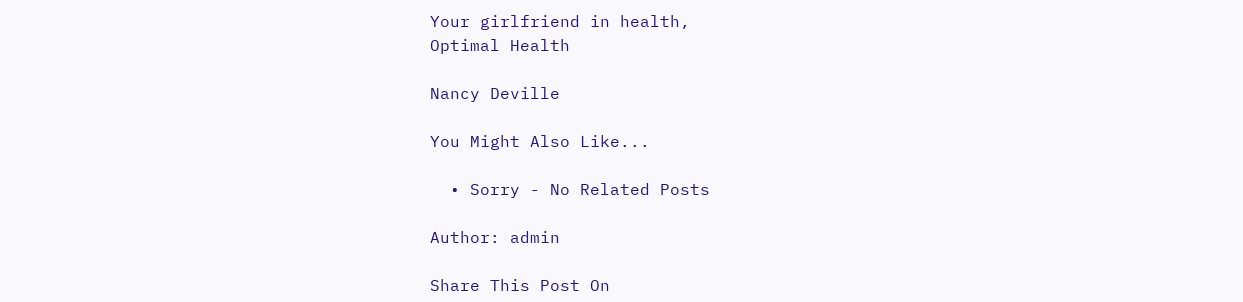Your girlfriend in health,
Optimal Health

Nancy Deville

You Might Also Like...

  • Sorry - No Related Posts

Author: admin

Share This Post On